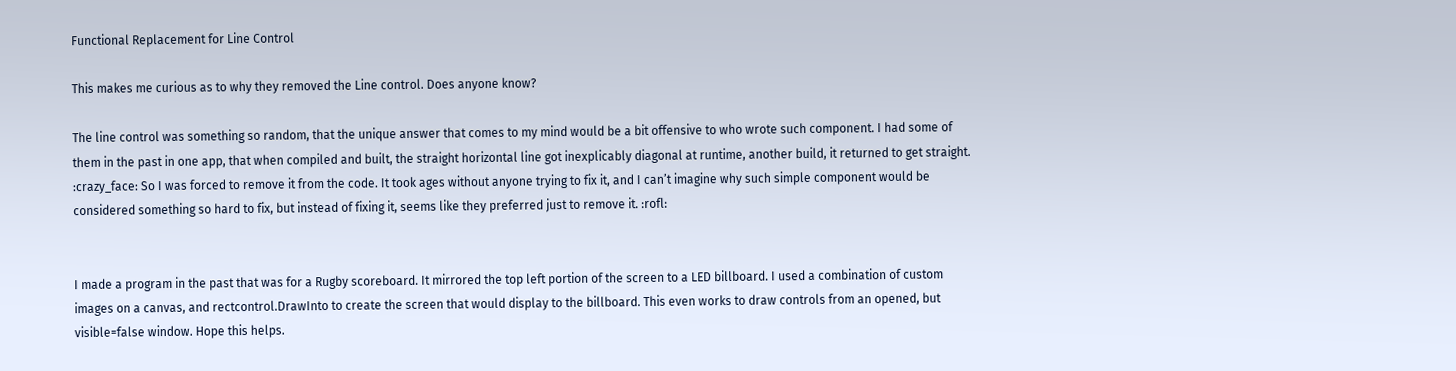Functional Replacement for Line Control

This makes me curious as to why they removed the Line control. Does anyone know?

The line control was something so random, that the unique answer that comes to my mind would be a bit offensive to who wrote such component. I had some of them in the past in one app, that when compiled and built, the straight horizontal line got inexplicably diagonal at runtime, another build, it returned to get straight. :crazy_face: So I was forced to remove it from the code. It took ages without anyone trying to fix it, and I can’t imagine why such simple component would be considered something so hard to fix, but instead of fixing it, seems like they preferred just to remove it. :rofl:


I made a program in the past that was for a Rugby scoreboard. It mirrored the top left portion of the screen to a LED billboard. I used a combination of custom images on a canvas, and rectcontrol.DrawInto to create the screen that would display to the billboard. This even works to draw controls from an opened, but visible=false window. Hope this helps.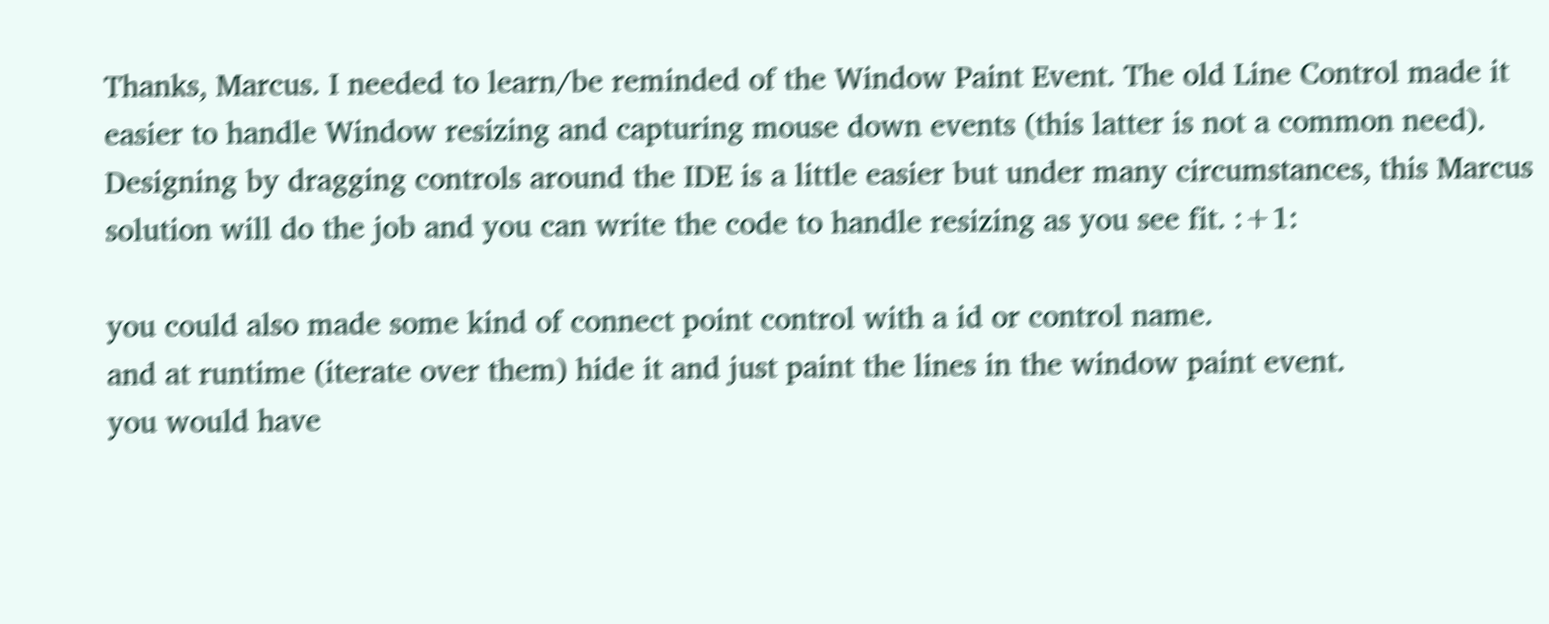Thanks, Marcus. I needed to learn/be reminded of the Window Paint Event. The old Line Control made it easier to handle Window resizing and capturing mouse down events (this latter is not a common need). Designing by dragging controls around the IDE is a little easier but under many circumstances, this Marcus solution will do the job and you can write the code to handle resizing as you see fit. :+1:

you could also made some kind of connect point control with a id or control name.
and at runtime (iterate over them) hide it and just paint the lines in the window paint event.
you would have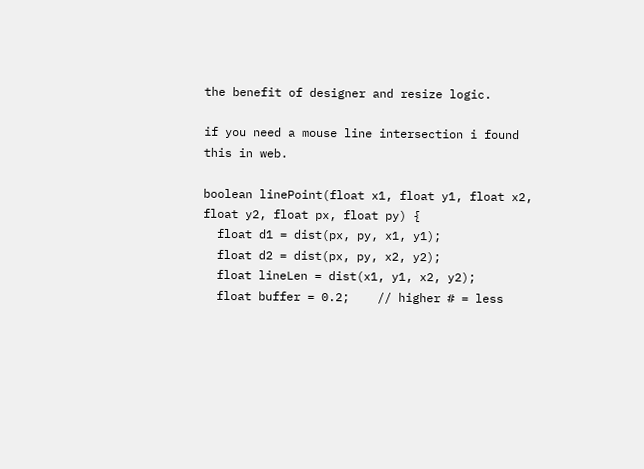the benefit of designer and resize logic.

if you need a mouse line intersection i found this in web.

boolean linePoint(float x1, float y1, float x2, float y2, float px, float py) {
  float d1 = dist(px, py, x1, y1);
  float d2 = dist(px, py, x2, y2);
  float lineLen = dist(x1, y1, x2, y2);
  float buffer = 0.2;    // higher # = less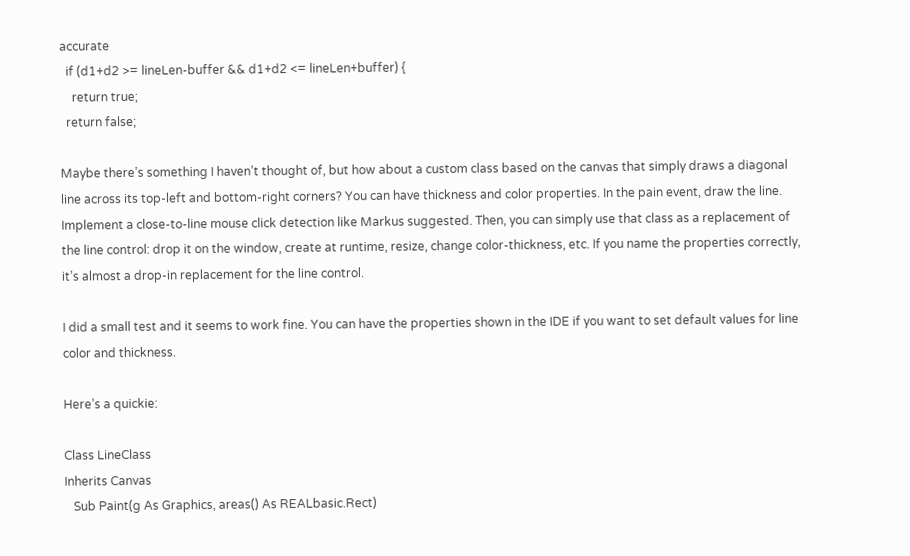accurate
  if (d1+d2 >= lineLen-buffer && d1+d2 <= lineLen+buffer) {
    return true;
  return false;

Maybe there’s something I haven’t thought of, but how about a custom class based on the canvas that simply draws a diagonal line across its top-left and bottom-right corners? You can have thickness and color properties. In the pain event, draw the line. Implement a close-to-line mouse click detection like Markus suggested. Then, you can simply use that class as a replacement of the line control: drop it on the window, create at runtime, resize, change color-thickness, etc. If you name the properties correctly, it’s almost a drop-in replacement for the line control.

I did a small test and it seems to work fine. You can have the properties shown in the IDE if you want to set default values for line color and thickness.

Here’s a quickie:

Class LineClass
Inherits Canvas
   Sub Paint(g As Graphics, areas() As REALbasic.Rect)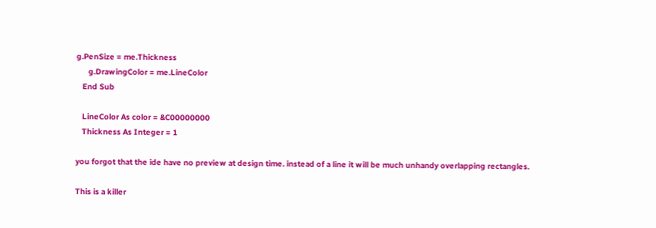g.PenSize = me.Thickness
      g.DrawingColor = me.LineColor
   End Sub

   LineColor As color = &C00000000
   Thickness As Integer = 1

you forgot that the ide have no preview at design time. instead of a line it will be much unhandy overlapping rectangles.

This is a killer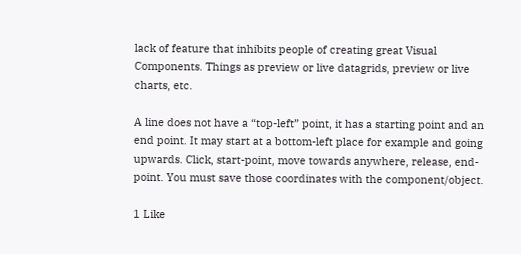lack of feature that inhibits people of creating great Visual Components. Things as preview or live datagrids, preview or live charts, etc.

A line does not have a “top-left” point, it has a starting point and an end point. It may start at a bottom-left place for example and going upwards. Click, start-point, move towards anywhere, release, end-point. You must save those coordinates with the component/object.

1 Like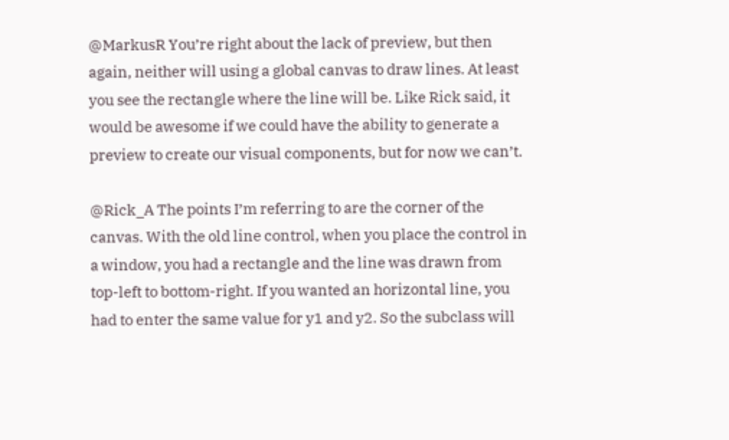@MarkusR You’re right about the lack of preview, but then again, neither will using a global canvas to draw lines. At least you see the rectangle where the line will be. Like Rick said, it would be awesome if we could have the ability to generate a preview to create our visual components, but for now we can’t.

@Rick_A The points I’m referring to are the corner of the canvas. With the old line control, when you place the control in a window, you had a rectangle and the line was drawn from top-left to bottom-right. If you wanted an horizontal line, you had to enter the same value for y1 and y2. So the subclass will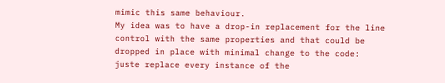mimic this same behaviour.
My idea was to have a drop-in replacement for the line control with the same properties and that could be dropped in place with minimal change to the code: juste replace every instance of the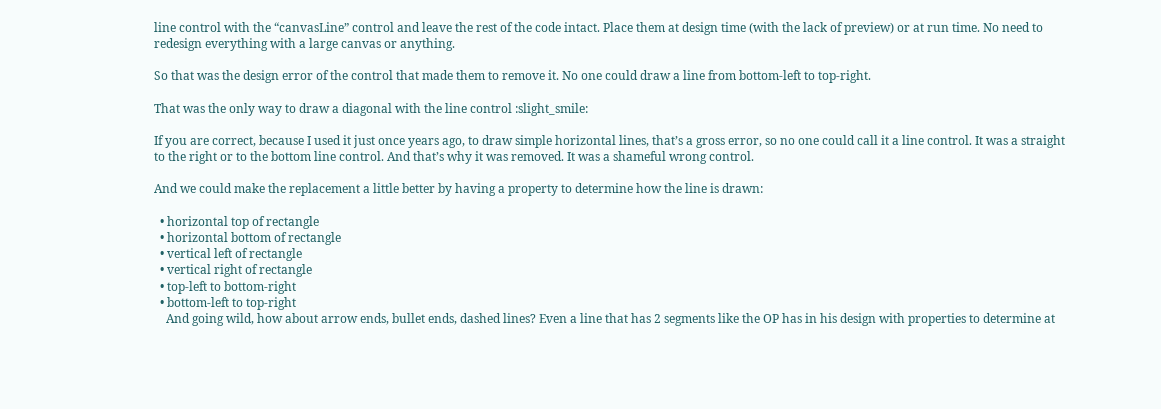line control with the “canvasLine” control and leave the rest of the code intact. Place them at design time (with the lack of preview) or at run time. No need to redesign everything with a large canvas or anything.

So that was the design error of the control that made them to remove it. No one could draw a line from bottom-left to top-right.

That was the only way to draw a diagonal with the line control :slight_smile:

If you are correct, because I used it just once years ago, to draw simple horizontal lines, that’s a gross error, so no one could call it a line control. It was a straight to the right or to the bottom line control. And that’s why it was removed. It was a shameful wrong control.

And we could make the replacement a little better by having a property to determine how the line is drawn:

  • horizontal top of rectangle
  • horizontal bottom of rectangle
  • vertical left of rectangle
  • vertical right of rectangle
  • top-left to bottom-right
  • bottom-left to top-right
    And going wild, how about arrow ends, bullet ends, dashed lines? Even a line that has 2 segments like the OP has in his design with properties to determine at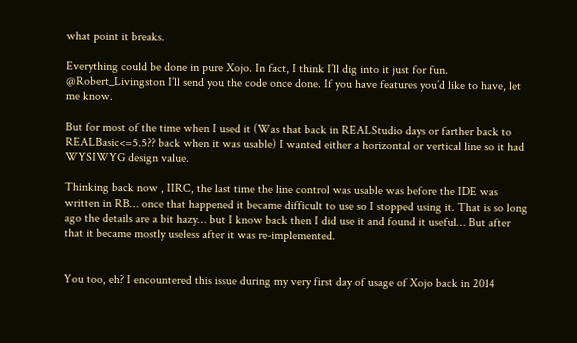what point it breaks.

Everything could be done in pure Xojo. In fact, I think I’ll dig into it just for fun. @Robert_Livingston I’ll send you the code once done. If you have features you’d like to have, let me know.

But for most of the time when I used it (Was that back in REALStudio days or farther back to REALBasic<=5.5?? back when it was usable) I wanted either a horizontal or vertical line so it had WYSIWYG design value.

Thinking back now , IIRC, the last time the line control was usable was before the IDE was written in RB… once that happened it became difficult to use so I stopped using it. That is so long ago the details are a bit hazy… but I know back then I did use it and found it useful… But after that it became mostly useless after it was re-implemented.


You too, eh? I encountered this issue during my very first day of usage of Xojo back in 2014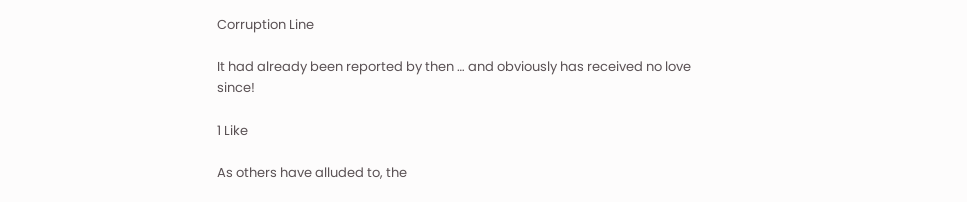Corruption Line

It had already been reported by then … and obviously has received no love since!

1 Like

As others have alluded to, the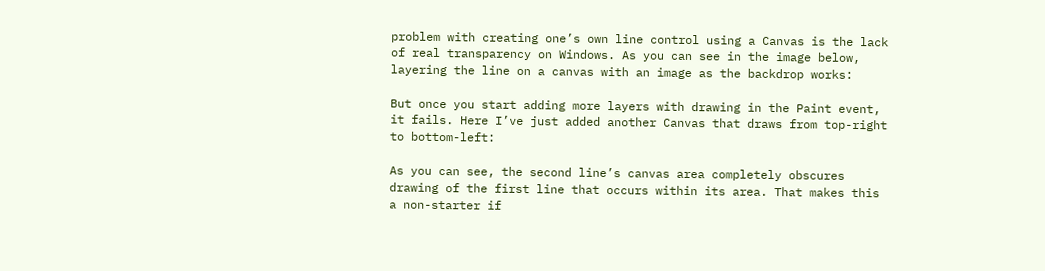problem with creating one’s own line control using a Canvas is the lack of real transparency on Windows. As you can see in the image below, layering the line on a canvas with an image as the backdrop works:

But once you start adding more layers with drawing in the Paint event, it fails. Here I’ve just added another Canvas that draws from top-right to bottom-left:

As you can see, the second line’s canvas area completely obscures drawing of the first line that occurs within its area. That makes this a non-starter if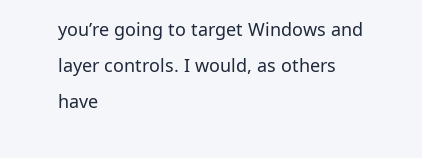you’re going to target Windows and layer controls. I would, as others have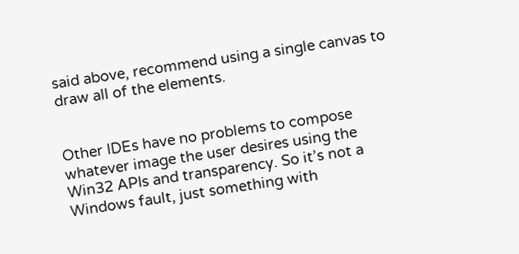said above, recommend using a single canvas to draw all of the elements.


Other IDEs have no problems to compose whatever image the user desires using the Win32 APIs and transparency. So it’s not a Windows fault, just something with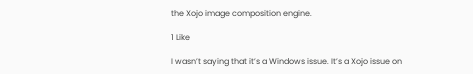the Xojo image composition engine.

1 Like

I wasn’t saying that it’s a Windows issue. It’s a Xojo issue on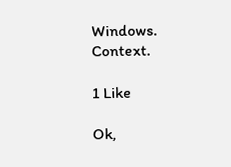Windows. Context.

1 Like

Ok,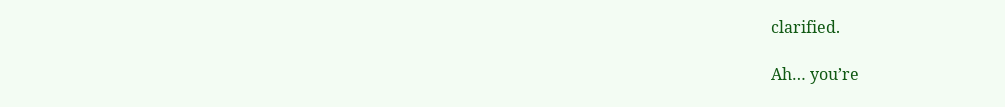clarified.

Ah… you’re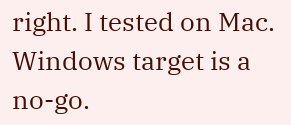right. I tested on Mac. Windows target is a no-go.